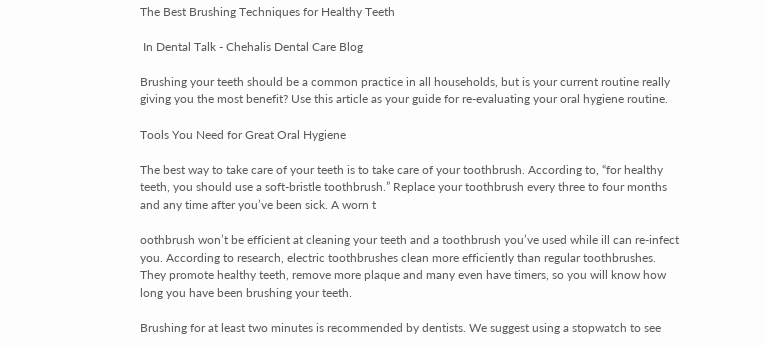The Best Brushing Techniques for Healthy Teeth

 In Dental Talk - Chehalis Dental Care Blog

Brushing your teeth should be a common practice in all households, but is your current routine really giving you the most benefit? Use this article as your guide for re-evaluating your oral hygiene routine.

Tools You Need for Great Oral Hygiene

The best way to take care of your teeth is to take care of your toothbrush. According to, “for healthy teeth, you should use a soft-bristle toothbrush.” Replace your toothbrush every three to four months and any time after you’ve been sick. A worn t

oothbrush won’t be efficient at cleaning your teeth and a toothbrush you’ve used while ill can re-infect you. According to research, electric toothbrushes clean more efficiently than regular toothbrushes. They promote healthy teeth, remove more plaque and many even have timers, so you will know how long you have been brushing your teeth.

Brushing for at least two minutes is recommended by dentists. We suggest using a stopwatch to see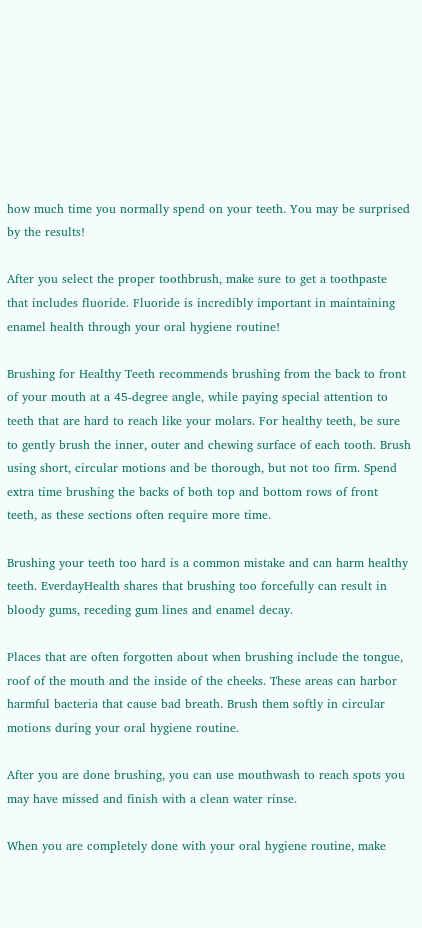how much time you normally spend on your teeth. You may be surprised by the results!

After you select the proper toothbrush, make sure to get a toothpaste that includes fluoride. Fluoride is incredibly important in maintaining enamel health through your oral hygiene routine!

Brushing for Healthy Teeth recommends brushing from the back to front of your mouth at a 45-degree angle, while paying special attention to teeth that are hard to reach like your molars. For healthy teeth, be sure to gently brush the inner, outer and chewing surface of each tooth. Brush using short, circular motions and be thorough, but not too firm. Spend extra time brushing the backs of both top and bottom rows of front teeth, as these sections often require more time.

Brushing your teeth too hard is a common mistake and can harm healthy teeth. EverdayHealth shares that brushing too forcefully can result in bloody gums, receding gum lines and enamel decay.

Places that are often forgotten about when brushing include the tongue, roof of the mouth and the inside of the cheeks. These areas can harbor harmful bacteria that cause bad breath. Brush them softly in circular motions during your oral hygiene routine.

After you are done brushing, you can use mouthwash to reach spots you may have missed and finish with a clean water rinse.

When you are completely done with your oral hygiene routine, make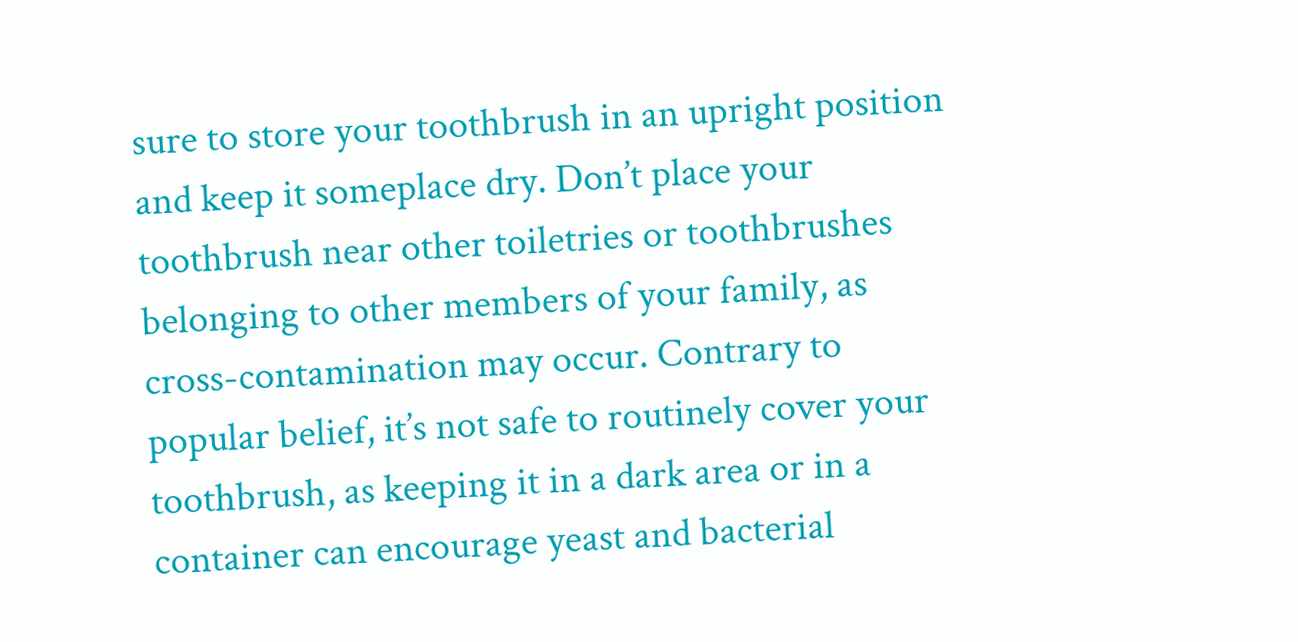sure to store your toothbrush in an upright position and keep it someplace dry. Don’t place your toothbrush near other toiletries or toothbrushes belonging to other members of your family, as cross-contamination may occur. Contrary to popular belief, it’s not safe to routinely cover your toothbrush, as keeping it in a dark area or in a container can encourage yeast and bacterial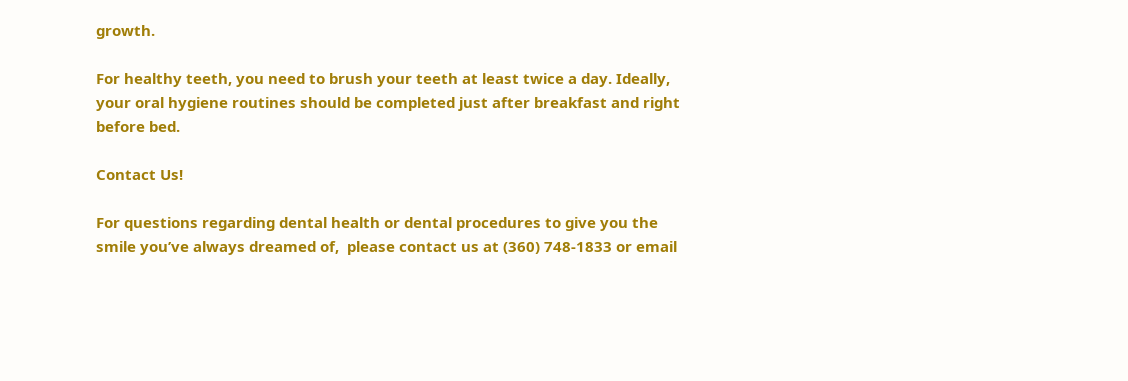growth.

For healthy teeth, you need to brush your teeth at least twice a day. Ideally, your oral hygiene routines should be completed just after breakfast and right before bed.

Contact Us!

For questions regarding dental health or dental procedures to give you the smile you’ve always dreamed of,  please contact us at (360) 748-1833 or email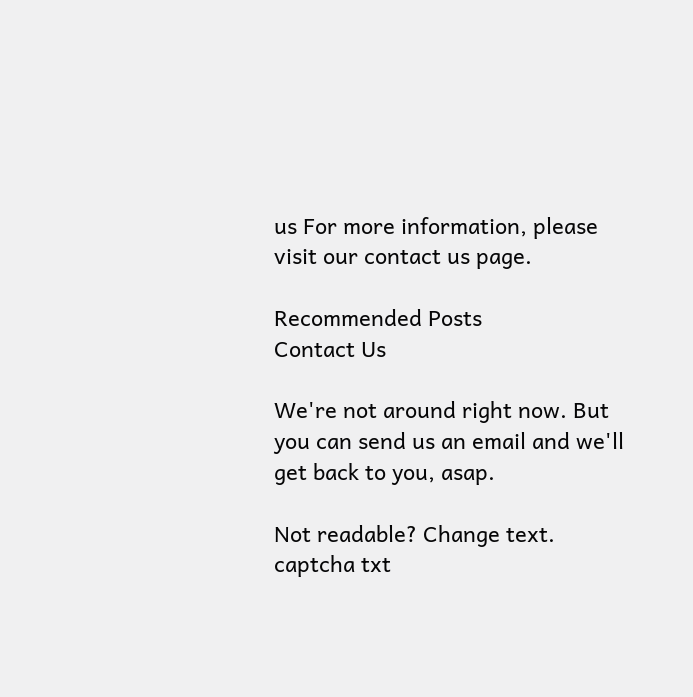us For more information, please visit our contact us page.

Recommended Posts
Contact Us

We're not around right now. But you can send us an email and we'll get back to you, asap.

Not readable? Change text. captcha txt